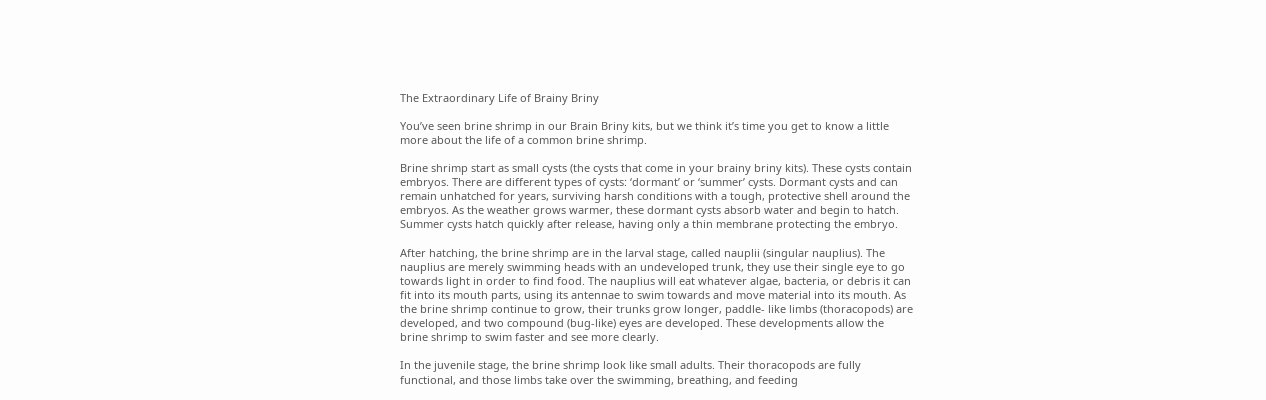The Extraordinary Life of Brainy Briny

You’ve seen brine shrimp in our Brain Briny kits, but we think it’s time you get to know a little more about the life of a common brine shrimp.

Brine shrimp start as small cysts (the cysts that come in your brainy briny kits). These cysts contain embryos. There are different types of cysts: ‘dormant’ or ‘summer’ cysts. Dormant cysts and can remain unhatched for years, surviving harsh conditions with a tough, protective shell around the embryos. As the weather grows warmer, these dormant cysts absorb water and begin to hatch. Summer cysts hatch quickly after release, having only a thin membrane protecting the embryo.

After hatching, the brine shrimp are in the larval stage, called nauplii (singular nauplius). The nauplius are merely swimming heads with an undeveloped trunk, they use their single eye to go towards light in order to find food. The nauplius will eat whatever algae, bacteria, or debris it can fit into its mouth parts, using its antennae to swim towards and move material into its mouth. As the brine shrimp continue to grow, their trunks grow longer, paddle- like limbs (thoracopods) are developed, and two compound (bug-like) eyes are developed. These developments allow the brine shrimp to swim faster and see more clearly.

In the juvenile stage, the brine shrimp look like small adults. Their thoracopods are fully functional, and those limbs take over the swimming, breathing, and feeding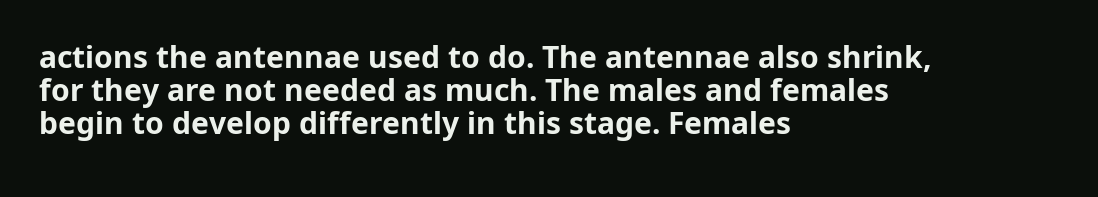actions the antennae used to do. The antennae also shrink, for they are not needed as much. The males and females begin to develop differently in this stage. Females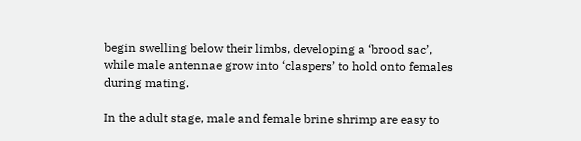begin swelling below their limbs, developing a ‘brood sac’, while male antennae grow into ‘claspers’ to hold onto females during mating.

In the adult stage, male and female brine shrimp are easy to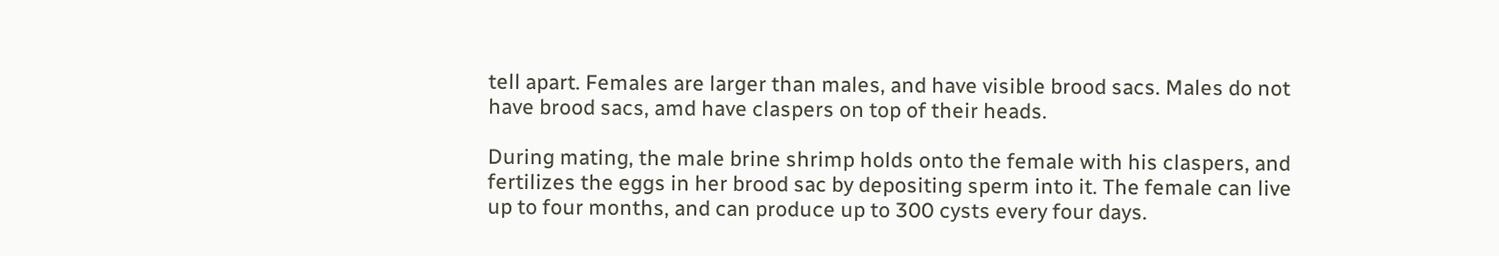tell apart. Females are larger than males, and have visible brood sacs. Males do not have brood sacs, amd have claspers on top of their heads.

During mating, the male brine shrimp holds onto the female with his claspers, and fertilizes the eggs in her brood sac by depositing sperm into it. The female can live up to four months, and can produce up to 300 cysts every four days.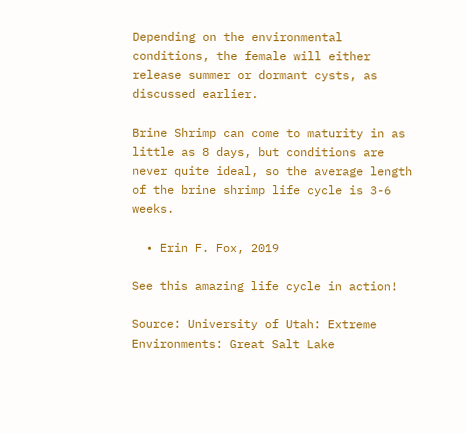Depending on the environmental conditions, the female will either release summer or dormant cysts, as discussed earlier.

Brine Shrimp can come to maturity in as little as 8 days, but conditions are never quite ideal, so the average length of the brine shrimp life cycle is 3-6 weeks.

  • Erin F. Fox, 2019

See this amazing life cycle in action!

Source: University of Utah: Extreme Environments: Great Salt Lake